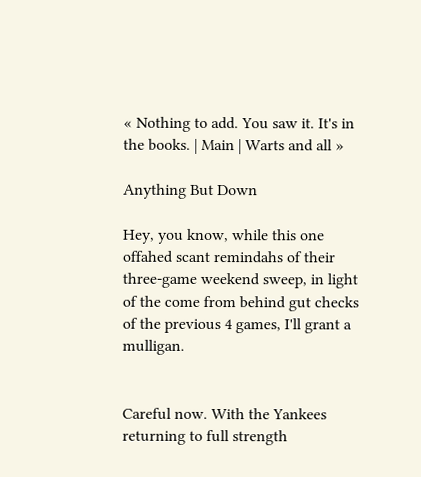« Nothing to add. You saw it. It's in the books. | Main | Warts and all »

Anything But Down

Hey, you know, while this one offahed scant remindahs of their three-game weekend sweep, in light of the come from behind gut checks of the previous 4 games, I'll grant a mulligan.


Careful now. With the Yankees returning to full strength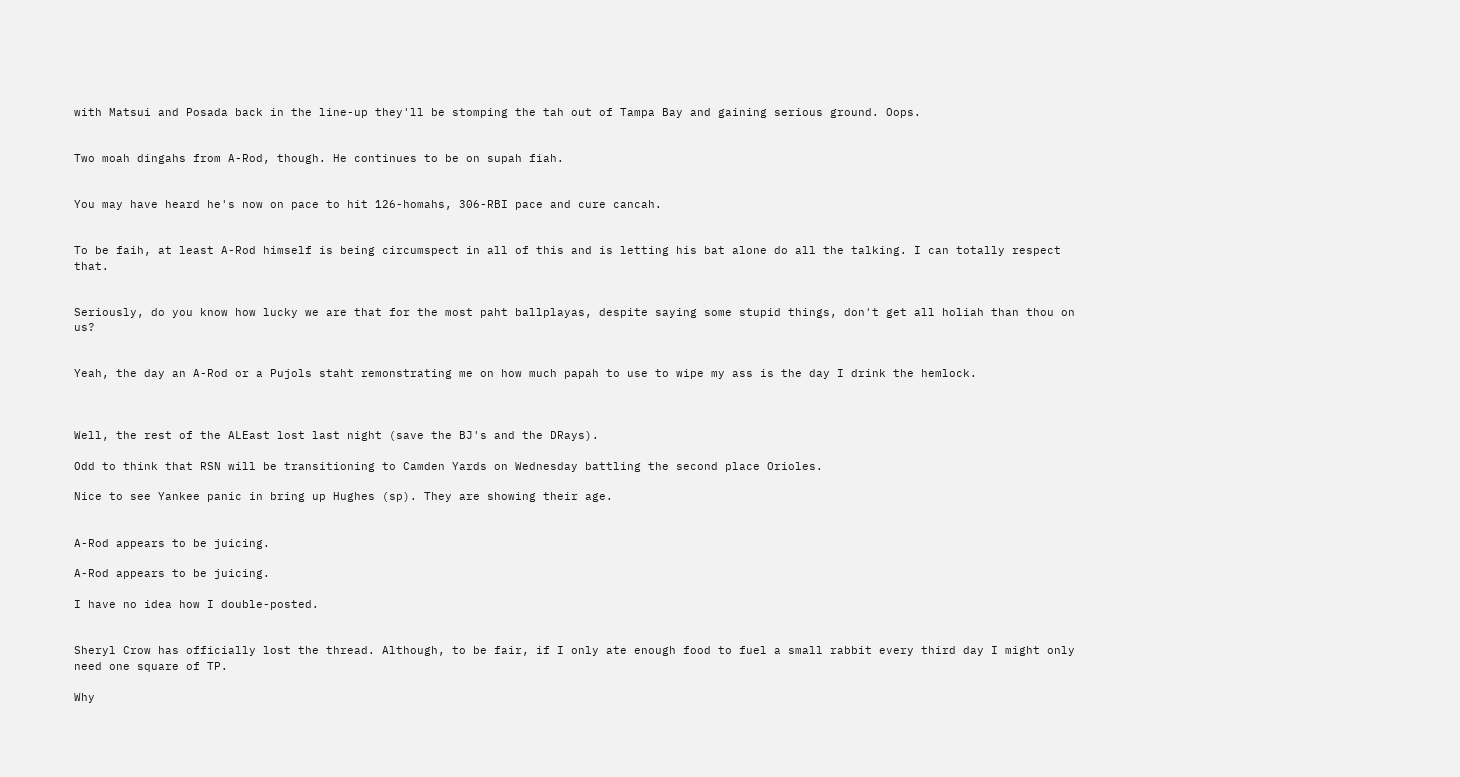with Matsui and Posada back in the line-up they'll be stomping the tah out of Tampa Bay and gaining serious ground. Oops.


Two moah dingahs from A-Rod, though. He continues to be on supah fiah.


You may have heard he's now on pace to hit 126-homahs, 306-RBI pace and cure cancah.


To be faih, at least A-Rod himself is being circumspect in all of this and is letting his bat alone do all the talking. I can totally respect that.


Seriously, do you know how lucky we are that for the most paht ballplayas, despite saying some stupid things, don't get all holiah than thou on us?


Yeah, the day an A-Rod or a Pujols staht remonstrating me on how much papah to use to wipe my ass is the day I drink the hemlock.



Well, the rest of the ALEast lost last night (save the BJ's and the DRays).

Odd to think that RSN will be transitioning to Camden Yards on Wednesday battling the second place Orioles.

Nice to see Yankee panic in bring up Hughes (sp). They are showing their age.


A-Rod appears to be juicing.

A-Rod appears to be juicing.

I have no idea how I double-posted.


Sheryl Crow has officially lost the thread. Although, to be fair, if I only ate enough food to fuel a small rabbit every third day I might only need one square of TP.

Why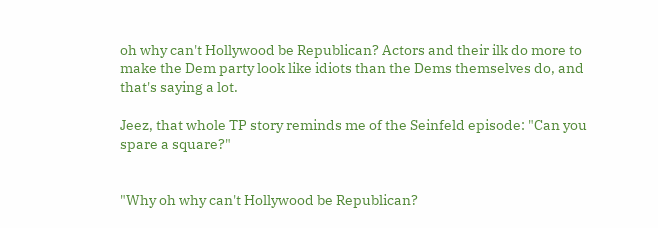oh why can't Hollywood be Republican? Actors and their ilk do more to make the Dem party look like idiots than the Dems themselves do, and that's saying a lot.

Jeez, that whole TP story reminds me of the Seinfeld episode: "Can you spare a square?"


"Why oh why can't Hollywood be Republican?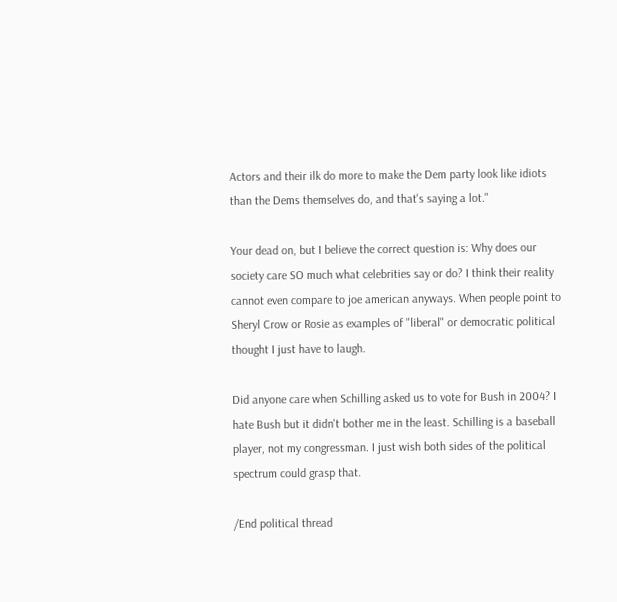Actors and their ilk do more to make the Dem party look like idiots than the Dems themselves do, and that's saying a lot."

Your dead on, but I believe the correct question is: Why does our society care SO much what celebrities say or do? I think their reality cannot even compare to joe american anyways. When people point to Sheryl Crow or Rosie as examples of "liberal" or democratic political thought I just have to laugh.

Did anyone care when Schilling asked us to vote for Bush in 2004? I hate Bush but it didn't bother me in the least. Schilling is a baseball player, not my congressman. I just wish both sides of the political spectrum could grasp that.

/End political thread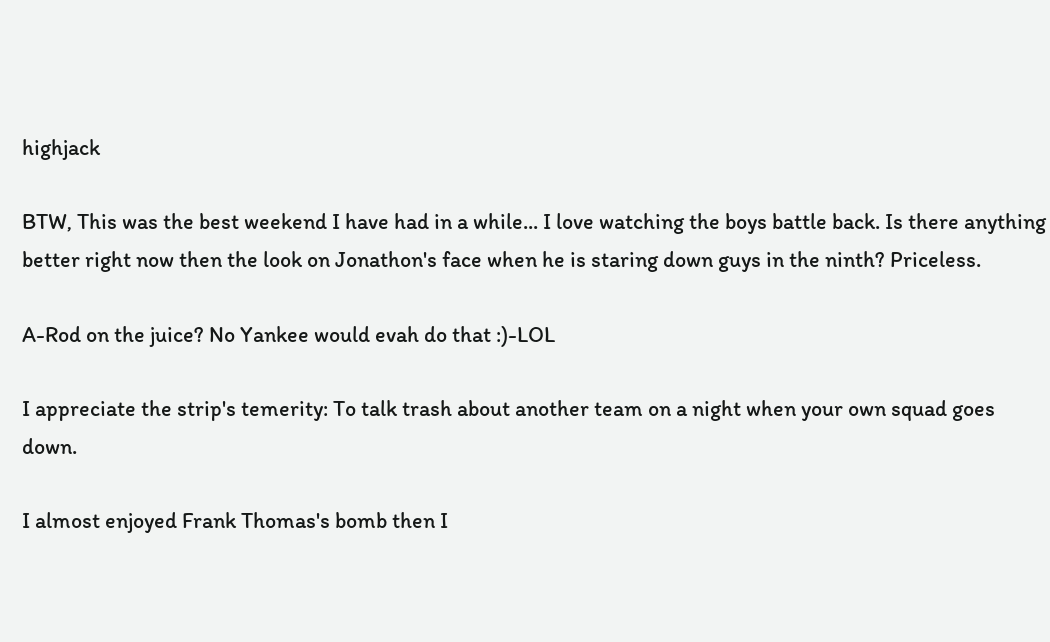highjack

BTW, This was the best weekend I have had in a while... I love watching the boys battle back. Is there anything better right now then the look on Jonathon's face when he is staring down guys in the ninth? Priceless.

A-Rod on the juice? No Yankee would evah do that :)-LOL

I appreciate the strip's temerity: To talk trash about another team on a night when your own squad goes down.

I almost enjoyed Frank Thomas's bomb then I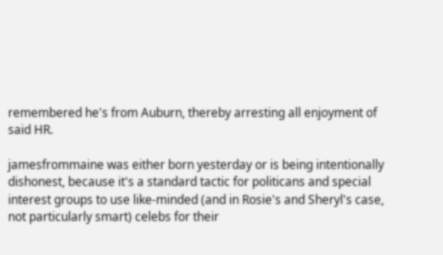remembered he's from Auburn, thereby arresting all enjoyment of said HR.

jamesfrommaine was either born yesterday or is being intentionally dishonest, because it's a standard tactic for politicans and special interest groups to use like-minded (and in Rosie's and Sheryl's case, not particularly smart) celebs for their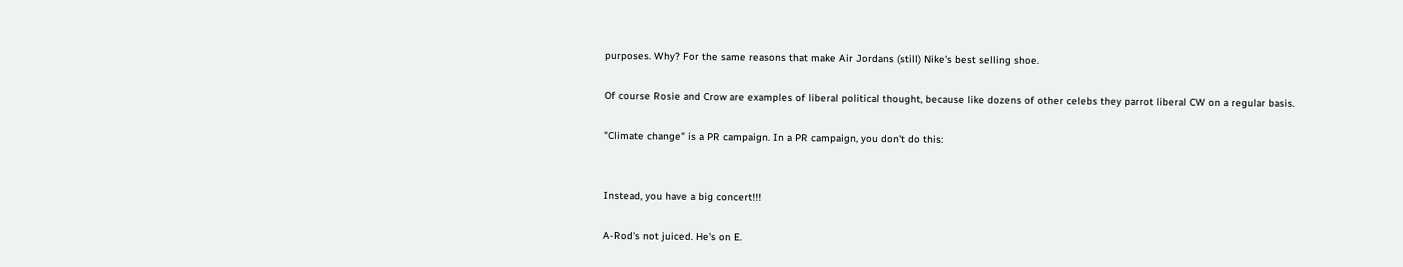purposes. Why? For the same reasons that make Air Jordans (still) Nike's best selling shoe.

Of course Rosie and Crow are examples of liberal political thought, because like dozens of other celebs they parrot liberal CW on a regular basis.

"Climate change" is a PR campaign. In a PR campaign, you don't do this:


Instead, you have a big concert!!!

A-Rod's not juiced. He's on E.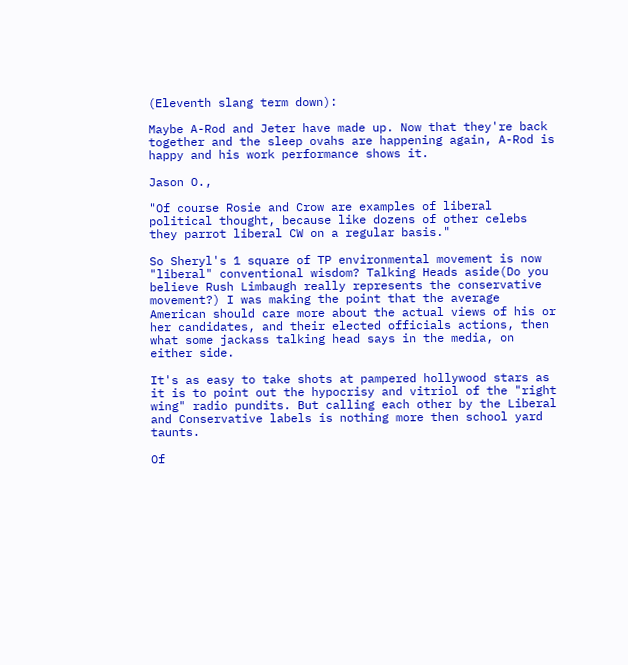(Eleventh slang term down):

Maybe A-Rod and Jeter have made up. Now that they're back together and the sleep ovahs are happening again, A-Rod is happy and his work performance shows it.

Jason O.,

"Of course Rosie and Crow are examples of liberal political thought, because like dozens of other celebs they parrot liberal CW on a regular basis."

So Sheryl's 1 square of TP environmental movement is now "liberal" conventional wisdom? Talking Heads aside(Do you believe Rush Limbaugh really represents the conservative movement?) I was making the point that the average American should care more about the actual views of his or her candidates, and their elected officials actions, then what some jackass talking head says in the media, on either side.

It's as easy to take shots at pampered hollywood stars as it is to point out the hypocrisy and vitriol of the "right wing" radio pundits. But calling each other by the Liberal and Conservative labels is nothing more then school yard taunts.

Of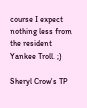course I expect nothing less from the resident Yankee Troll. ;)

Sheryl Crow's TP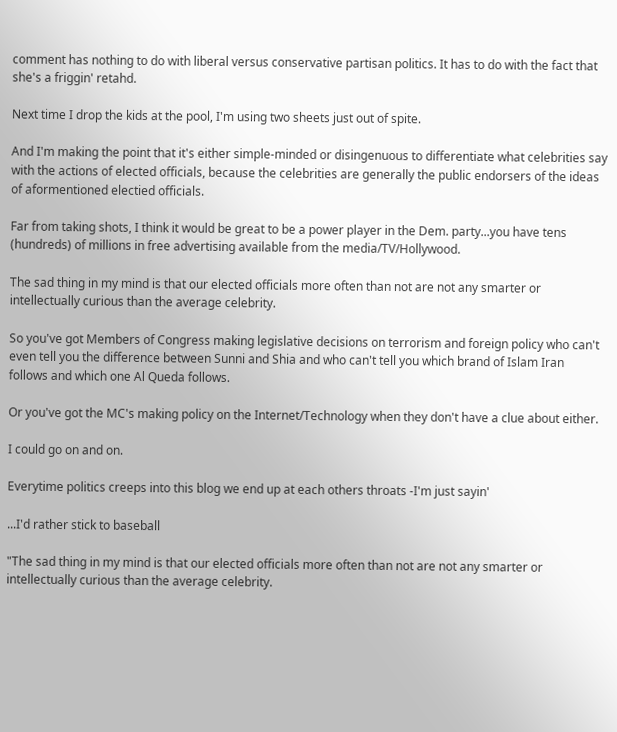comment has nothing to do with liberal versus conservative partisan politics. It has to do with the fact that she's a friggin' retahd.

Next time I drop the kids at the pool, I'm using two sheets just out of spite.

And I'm making the point that it's either simple-minded or disingenuous to differentiate what celebrities say with the actions of elected officials, because the celebrities are generally the public endorsers of the ideas of aformentioned electied officials.

Far from taking shots, I think it would be great to be a power player in the Dem. party...you have tens (hundreds) of millions in free advertising available from the media/TV/Hollywood.

The sad thing in my mind is that our elected officials more often than not are not any smarter or intellectually curious than the average celebrity.

So you've got Members of Congress making legislative decisions on terrorism and foreign policy who can't even tell you the difference between Sunni and Shia and who can't tell you which brand of Islam Iran follows and which one Al Queda follows.

Or you've got the MC's making policy on the Internet/Technology when they don't have a clue about either.

I could go on and on.

Everytime politics creeps into this blog we end up at each others throats -I'm just sayin'

...I'd rather stick to baseball

"The sad thing in my mind is that our elected officials more often than not are not any smarter or intellectually curious than the average celebrity.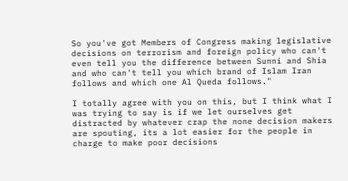So you've got Members of Congress making legislative decisions on terrorism and foreign policy who can't even tell you the difference between Sunni and Shia and who can't tell you which brand of Islam Iran follows and which one Al Queda follows."

I totally agree with you on this, but I think what I was trying to say is if we let ourselves get distracted by whatever crap the none decision makers are spouting, its a lot easier for the people in charge to make poor decisions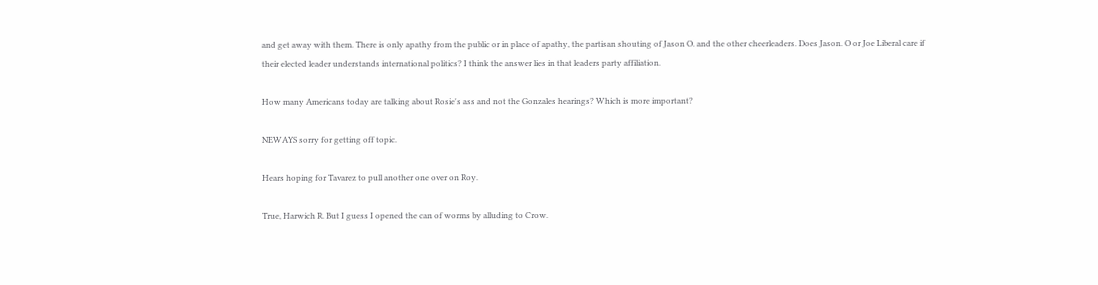and get away with them. There is only apathy from the public or in place of apathy, the partisan shouting of Jason O. and the other cheerleaders. Does Jason. O or Joe Liberal care if their elected leader understands international politics? I think the answer lies in that leaders party affiliation.

How many Americans today are talking about Rosie's ass and not the Gonzales hearings? Which is more important?

NEWAYS sorry for getting off topic.

Hears hoping for Tavarez to pull another one over on Roy.

True, Harwich R. But I guess I opened the can of worms by alluding to Crow.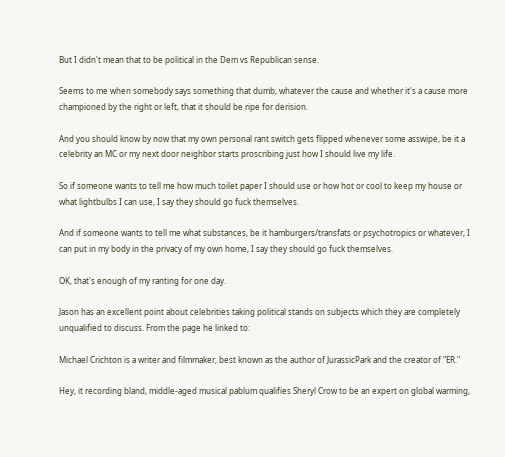But I didn't mean that to be political in the Dem vs Republican sense.

Seems to me when somebody says something that dumb, whatever the cause and whether it's a cause more championed by the right or left, that it should be ripe for derision.

And you should know by now that my own personal rant switch gets flipped whenever some asswipe, be it a celebrity an MC or my next door neighbor starts proscribing just how I should live my life.

So if someone wants to tell me how much toilet paper I should use or how hot or cool to keep my house or what lightbulbs I can use, I say they should go fuck themselves.

And if someone wants to tell me what substances, be it hamburgers/transfats or psychotropics or whatever, I can put in my body in the privacy of my own home, I say they should go fuck themselves.

OK, that's enough of my ranting for one day.

Jason has an excellent point about celebrities taking political stands on subjects which they are completely unqualified to discuss. From the page he linked to:

Michael Crichton is a writer and filmmaker, best known as the author of JurassicPark and the creator of "ER."

Hey, it recording bland, middle-aged musical pablum qualifies Sheryl Crow to be an expert on global warming,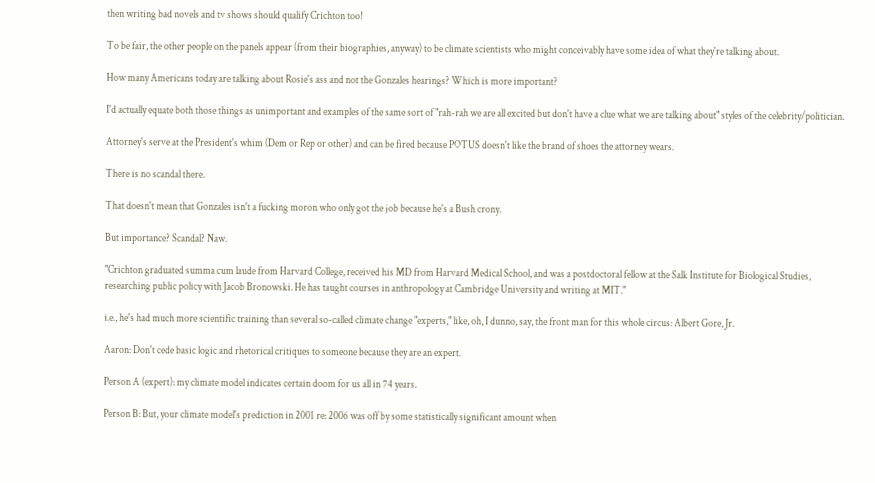then writing bad novels and tv shows should qualify Crichton too!

To be fair, the other people on the panels appear (from their biographies, anyway) to be climate scientists who might conceivably have some idea of what they're talking about.

How many Americans today are talking about Rosie's ass and not the Gonzales hearings? Which is more important?

I'd actually equate both those things as unimportant and examples of the same sort of "rah-rah we are all excited but don't have a clue what we are talking about" styles of the celebrity/politician.

Attorney's serve at the President's whim (Dem or Rep or other) and can be fired because POTUS doesn't like the brand of shoes the attorney wears.

There is no scandal there.

That doesn't mean that Gonzales isn't a fucking moron who only got the job because he's a Bush crony.

But importance? Scandal? Naw.

"Crichton graduated summa cum laude from Harvard College, received his MD from Harvard Medical School, and was a postdoctoral fellow at the Salk Institute for Biological Studies, researching public policy with Jacob Bronowski. He has taught courses in anthropology at Cambridge University and writing at MIT."

i.e., he's had much more scientific training than several so-called climate change "experts," like, oh, I dunno, say, the front man for this whole circus: Albert Gore, Jr.

Aaron: Don't cede basic logic and rhetorical critiques to someone because they are an expert.

Person A (expert): my climate model indicates certain doom for us all in 74 years.

Person B: But, your climate model's prediction in 2001 re: 2006 was off by some statistically significant amount when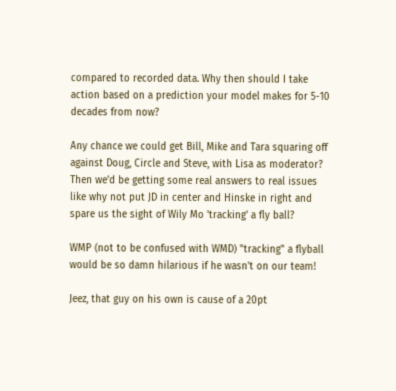compared to recorded data. Why then should I take action based on a prediction your model makes for 5-10 decades from now?

Any chance we could get Bill, Mike and Tara squaring off against Doug, Circle and Steve, with Lisa as moderator? Then we'd be getting some real answers to real issues like why not put JD in center and Hinske in right and spare us the sight of Wily Mo 'tracking' a fly ball?

WMP (not to be confused with WMD) "tracking" a flyball would be so damn hilarious if he wasn't on our team!

Jeez, that guy on his own is cause of a 20pt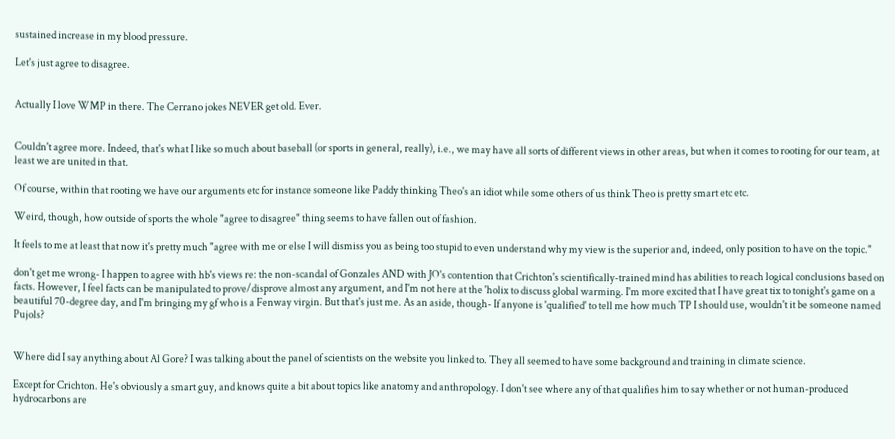sustained increase in my blood pressure.

Let's just agree to disagree.


Actually I love WMP in there. The Cerrano jokes NEVER get old. Ever.


Couldn't agree more. Indeed, that's what I like so much about baseball (or sports in general, really), i.e., we may have all sorts of different views in other areas, but when it comes to rooting for our team, at least we are united in that.

Of course, within that rooting we have our arguments etc for instance someone like Paddy thinking Theo's an idiot while some others of us think Theo is pretty smart etc etc.

Weird, though, how outside of sports the whole "agree to disagree" thing seems to have fallen out of fashion.

It feels to me at least that now it's pretty much "agree with me or else I will dismiss you as being too stupid to even understand why my view is the superior and, indeed, only position to have on the topic."

don't get me wrong- I happen to agree with hb's views re: the non-scandal of Gonzales AND with JO's contention that Crichton's scientifically-trained mind has abilities to reach logical conclusions based on facts. However, I feel facts can be manipulated to prove/disprove almost any argument, and I'm not here at the 'holix to discuss global warming. I'm more excited that I have great tix to tonight's game on a beautiful 70-degree day, and I'm bringing my gf who is a Fenway virgin. But that's just me. As an aside, though- If anyone is 'qualified' to tell me how much TP I should use, wouldn't it be someone named Pujols?


Where did I say anything about Al Gore? I was talking about the panel of scientists on the website you linked to. They all seemed to have some background and training in climate science.

Except for Crichton. He's obviously a smart guy, and knows quite a bit about topics like anatomy and anthropology. I don't see where any of that qualifies him to say whether or not human-produced hydrocarbons are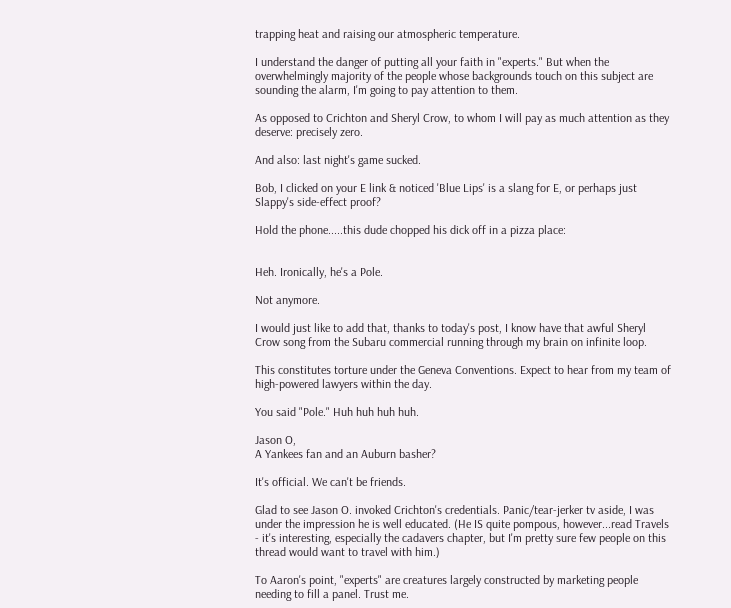trapping heat and raising our atmospheric temperature.

I understand the danger of putting all your faith in "experts." But when the overwhelmingly majority of the people whose backgrounds touch on this subject are sounding the alarm, I'm going to pay attention to them.

As opposed to Crichton and Sheryl Crow, to whom I will pay as much attention as they deserve: precisely zero.

And also: last night's game sucked.

Bob, I clicked on your E link & noticed 'Blue Lips' is a slang for E, or perhaps just Slappy's side-effect proof?

Hold the phone.....this dude chopped his dick off in a pizza place:


Heh. Ironically, he's a Pole.

Not anymore.

I would just like to add that, thanks to today's post, I know have that awful Sheryl Crow song from the Subaru commercial running through my brain on infinite loop.

This constitutes torture under the Geneva Conventions. Expect to hear from my team of high-powered lawyers within the day.

You said "Pole." Huh huh huh huh.

Jason O,
A Yankees fan and an Auburn basher?

It's official. We can't be friends.

Glad to see Jason O. invoked Crichton's credentials. Panic/tear-jerker tv aside, I was under the impression he is well educated. (He IS quite pompous, however...read Travels - it's interesting, especially the cadavers chapter, but I'm pretty sure few people on this thread would want to travel with him.)

To Aaron's point, "experts" are creatures largely constructed by marketing people needing to fill a panel. Trust me.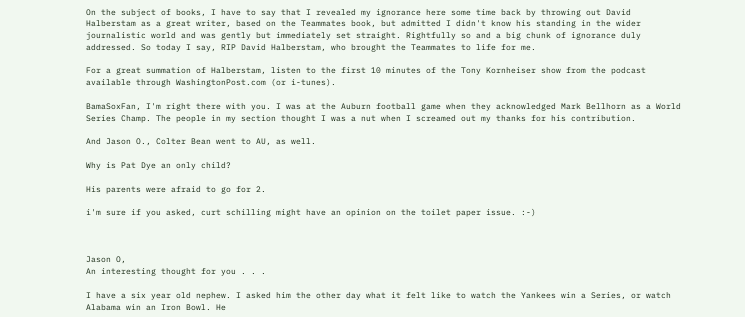On the subject of books, I have to say that I revealed my ignorance here some time back by throwing out David Halberstam as a great writer, based on the Teammates book, but admitted I didn't know his standing in the wider journalistic world and was gently but immediately set straight. Rightfully so and a big chunk of ignorance duly addressed. So today I say, RIP David Halberstam, who brought the Teammates to life for me.

For a great summation of Halberstam, listen to the first 10 minutes of the Tony Kornheiser show from the podcast available through WashingtonPost.com (or i-tunes).

BamaSoxFan, I'm right there with you. I was at the Auburn football game when they acknowledged Mark Bellhorn as a World Series Champ. The people in my section thought I was a nut when I screamed out my thanks for his contribution.

And Jason O., Colter Bean went to AU, as well.

Why is Pat Dye an only child?

His parents were afraid to go for 2.

i'm sure if you asked, curt schilling might have an opinion on the toilet paper issue. :-)



Jason O,
An interesting thought for you . . .

I have a six year old nephew. I asked him the other day what it felt like to watch the Yankees win a Series, or watch Alabama win an Iron Bowl. He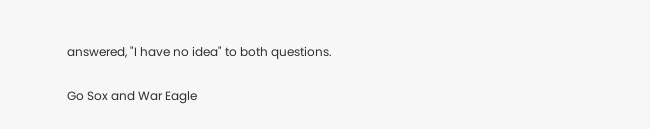answered, "I have no idea" to both questions.

Go Sox and War Eagle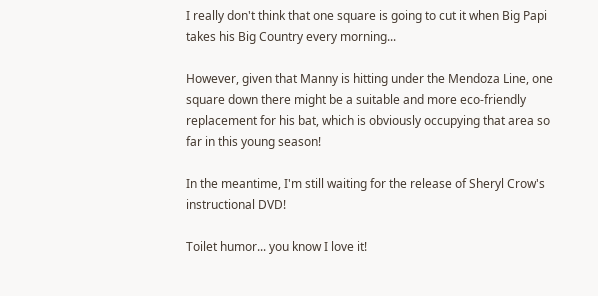I really don't think that one square is going to cut it when Big Papi takes his Big Country every morning...

However, given that Manny is hitting under the Mendoza Line, one square down there might be a suitable and more eco-friendly replacement for his bat, which is obviously occupying that area so far in this young season!

In the meantime, I'm still waiting for the release of Sheryl Crow's instructional DVD!

Toilet humor... you know I love it!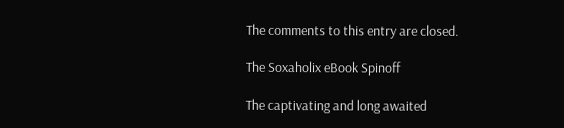The comments to this entry are closed.

The Soxaholix eBook Spinoff

The captivating and long awaited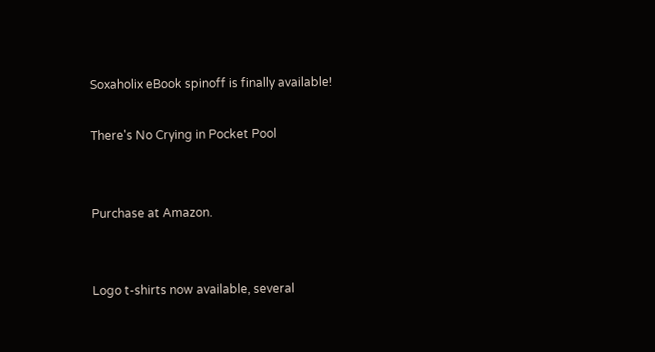Soxaholix eBook spinoff is finally available!

There's No Crying in Pocket Pool


Purchase at Amazon.


Logo t-shirts now available, several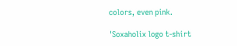colors, even pink.

'Soxaholix logo t-shirt